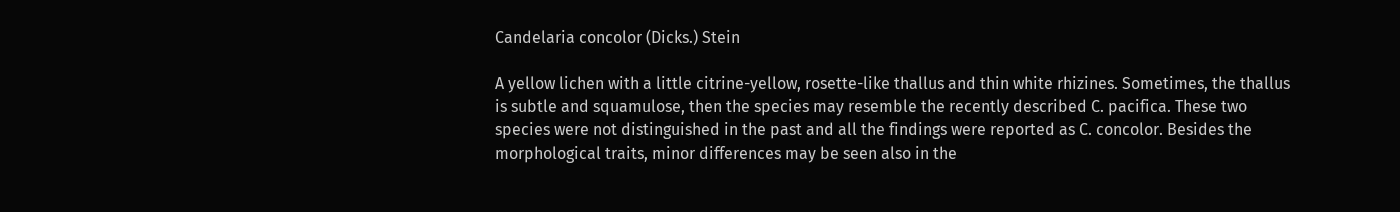Candelaria concolor (Dicks.) Stein

A yellow lichen with a little citrine-yellow, rosette-like thallus and thin white rhizines. Sometimes, the thallus is subtle and squamulose, then the species may resemble the recently described C. pacifica. These two species were not distinguished in the past and all the findings were reported as C. concolor. Besides the morphological traits, minor differences may be seen also in the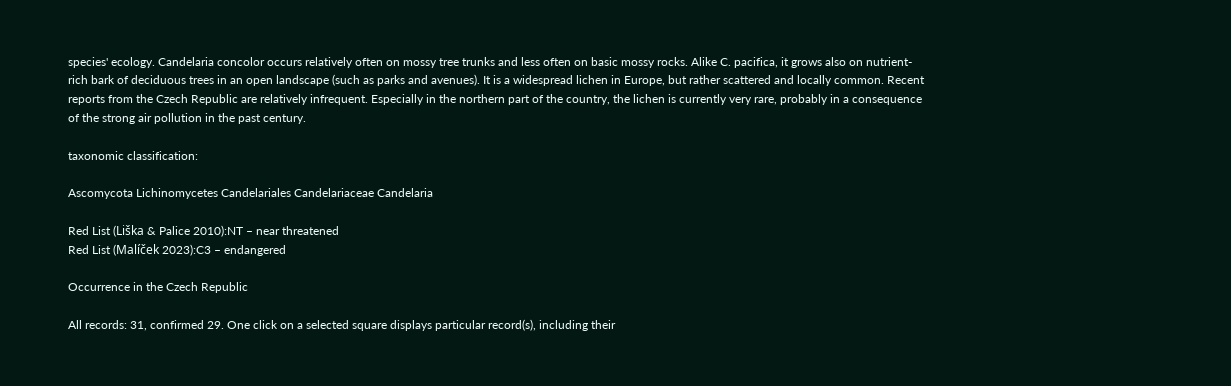species' ecology. Candelaria concolor occurs relatively often on mossy tree trunks and less often on basic mossy rocks. Alike C. pacifica, it grows also on nutrient-rich bark of deciduous trees in an open landscape (such as parks and avenues). It is a widespread lichen in Europe, but rather scattered and locally common. Recent reports from the Czech Republic are relatively infrequent. Especially in the northern part of the country, the lichen is currently very rare, probably in a consequence of the strong air pollution in the past century.

taxonomic classification:

Ascomycota Lichinomycetes Candelariales Candelariaceae Candelaria

Red List (Liška & Palice 2010):NT – near threatened
Red List (Malíček 2023):C3 – endangered

Occurrence in the Czech Republic

All records: 31, confirmed 29. One click on a selected square displays particular record(s), including their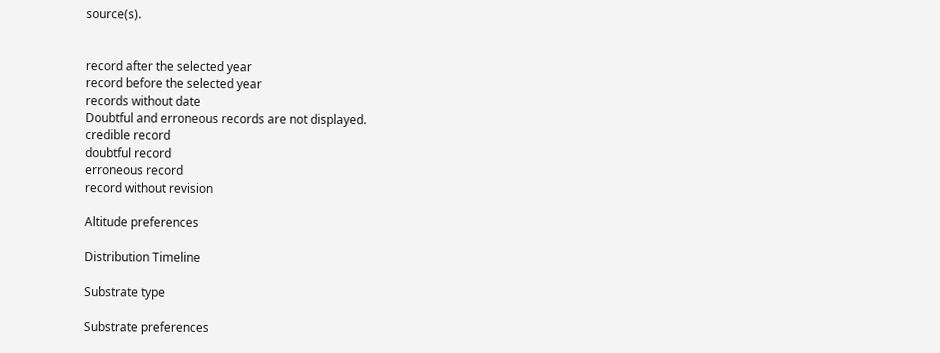source(s).


record after the selected year
record before the selected year
records without date
Doubtful and erroneous records are not displayed.
credible record
doubtful record
erroneous record
record without revision

Altitude preferences

Distribution Timeline

Substrate type

Substrate preferences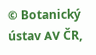© Botanický ústav AV ČR,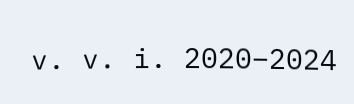v. v. i. 2020–2024